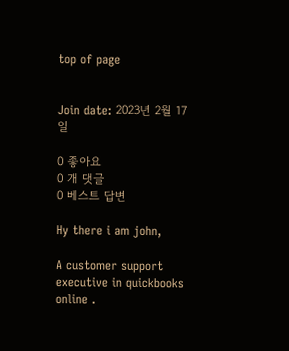top of page


Join date: 2023년 2월 17일

0 좋아요
0 개 댓글
0 베스트 답변

Hy there i am john,

A customer support executive in quickbooks online .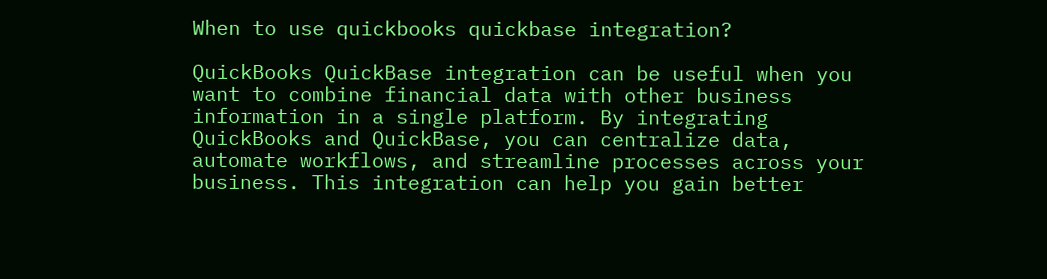When to use quickbooks quickbase integration?

QuickBooks QuickBase integration can be useful when you want to combine financial data with other business information in a single platform. By integrating QuickBooks and QuickBase, you can centralize data, automate workflows, and streamline processes across your business. This integration can help you gain better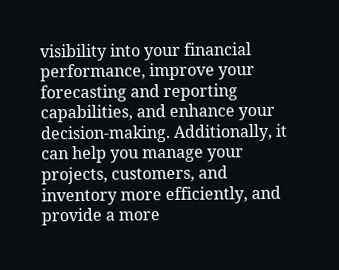visibility into your financial performance, improve your forecasting and reporting capabilities, and enhance your decision-making. Additionally, it can help you manage your projects, customers, and inventory more efficiently, and provide a more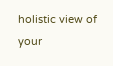holistic view of your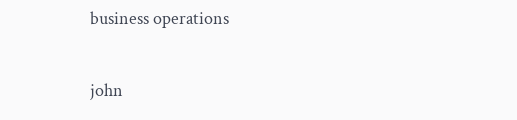business operations

john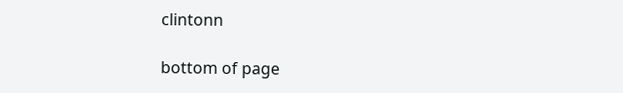clintonn

bottom of page